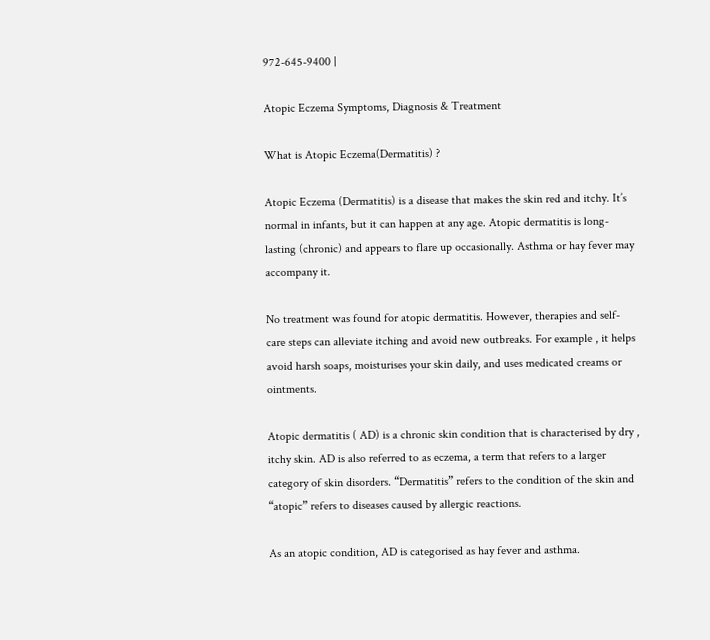972-645-9400 |

Atopic Eczema Symptoms, Diagnosis & Treatment

What is Atopic Eczema(Dermatitis) ?

Atopic Eczema (Dermatitis) is a disease that makes the skin red and itchy. It’s normal in infants, but it can happen at any age. Atopic dermatitis is long-lasting (chronic) and appears to flare up occasionally. Asthma or hay fever may accompany it.

No treatment was found for atopic dermatitis. However, therapies and self-care steps can alleviate itching and avoid new outbreaks. For example , it helps avoid harsh soaps, moisturises your skin daily, and uses medicated creams or ointments.

Atopic dermatitis ( AD) is a chronic skin condition that is characterised by dry , itchy skin. AD is also referred to as eczema, a term that refers to a larger category of skin disorders. “Dermatitis” refers to the condition of the skin and “atopic” refers to diseases caused by allergic reactions.

As an atopic condition, AD is categorised as hay fever and asthma.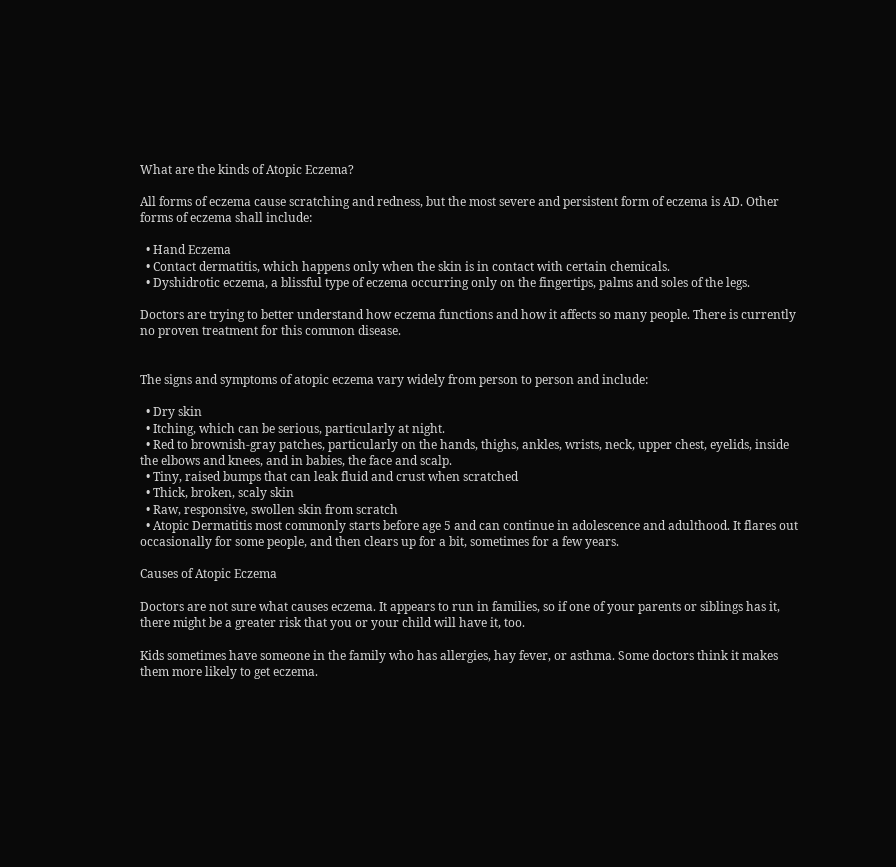What are the kinds of Atopic Eczema?

All forms of eczema cause scratching and redness, but the most severe and persistent form of eczema is AD. Other forms of eczema shall include:

  • Hand Eczema
  • Contact dermatitis, which happens only when the skin is in contact with certain chemicals.
  • Dyshidrotic eczema, a blissful type of eczema occurring only on the fingertips, palms and soles of the legs.

Doctors are trying to better understand how eczema functions and how it affects so many people. There is currently no proven treatment for this common disease.


The signs and symptoms of atopic eczema vary widely from person to person and include:

  • Dry skin
  • Itching, which can be serious, particularly at night.
  • Red to brownish-gray patches, particularly on the hands, thighs, ankles, wrists, neck, upper chest, eyelids, inside the elbows and knees, and in babies, the face and scalp.
  • Tiny, raised bumps that can leak fluid and crust when scratched
  • Thick, broken, scaly skin
  • Raw, responsive, swollen skin from scratch
  • Atopic Dermatitis most commonly starts before age 5 and can continue in adolescence and adulthood. It flares out occasionally for some people, and then clears up for a bit, sometimes for a few years.

Causes of Atopic Eczema

Doctors are not sure what causes eczema. It appears to run in families, so if one of your parents or siblings has it, there might be a greater risk that you or your child will have it, too.

Kids sometimes have someone in the family who has allergies, hay fever, or asthma. Some doctors think it makes them more likely to get eczema.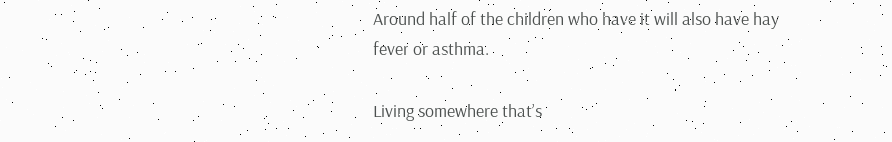Around half of the children who have it will also have hay fever or asthma.

Living somewhere that’s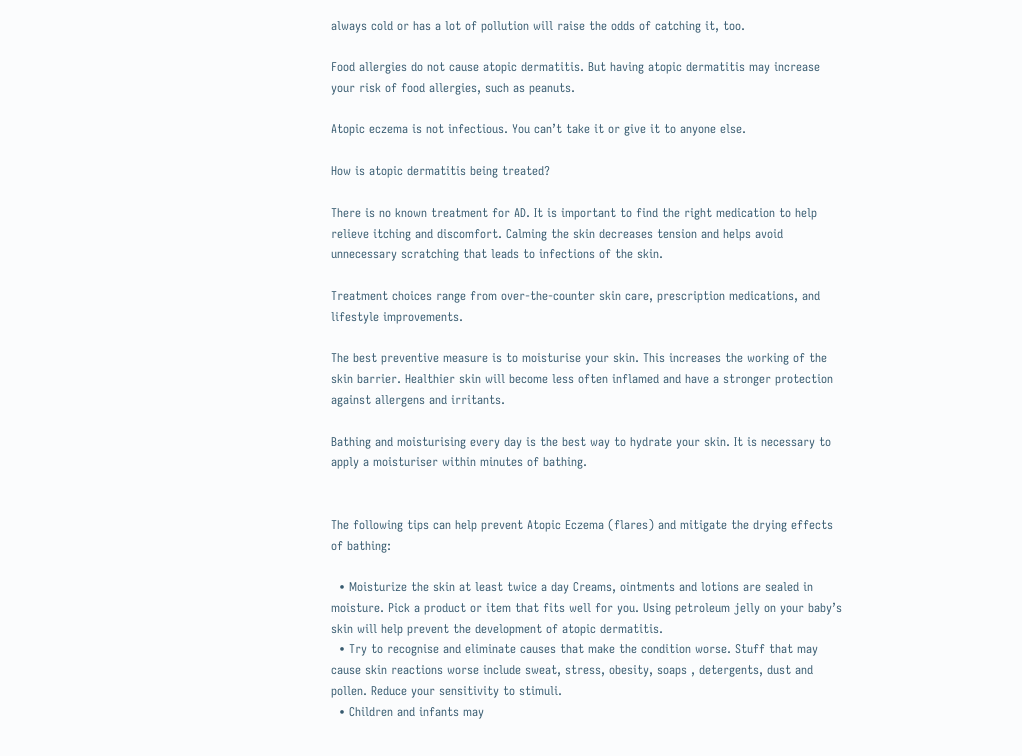always cold or has a lot of pollution will raise the odds of catching it, too.

Food allergies do not cause atopic dermatitis. But having atopic dermatitis may increase your risk of food allergies, such as peanuts.

Atopic eczema is not infectious. You can’t take it or give it to anyone else.

How is atopic dermatitis being treated?

There is no known treatment for AD. It is important to find the right medication to help relieve itching and discomfort. Calming the skin decreases tension and helps avoid unnecessary scratching that leads to infections of the skin.

Treatment choices range from over-the-counter skin care, prescription medications, and lifestyle improvements.

The best preventive measure is to moisturise your skin. This increases the working of the skin barrier. Healthier skin will become less often inflamed and have a stronger protection against allergens and irritants.

Bathing and moisturising every day is the best way to hydrate your skin. It is necessary to apply a moisturiser within minutes of bathing.


The following tips can help prevent Atopic Eczema (flares) and mitigate the drying effects of bathing:

  • Moisturize the skin at least twice a day Creams, ointments and lotions are sealed in moisture. Pick a product or item that fits well for you. Using petroleum jelly on your baby’s skin will help prevent the development of atopic dermatitis.
  • Try to recognise and eliminate causes that make the condition worse. Stuff that may cause skin reactions worse include sweat, stress, obesity, soaps , detergents, dust and pollen. Reduce your sensitivity to stimuli.
  • Children and infants may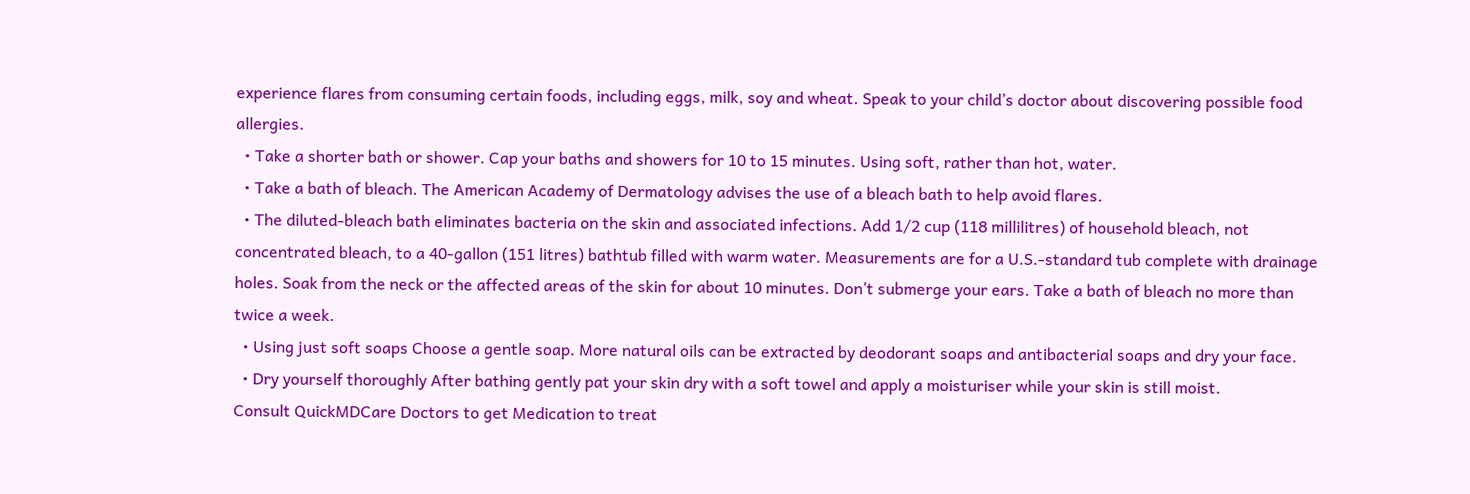experience flares from consuming certain foods, including eggs, milk, soy and wheat. Speak to your child’s doctor about discovering possible food allergies.
  • Take a shorter bath or shower. Cap your baths and showers for 10 to 15 minutes. Using soft, rather than hot, water.
  • Take a bath of bleach. The American Academy of Dermatology advises the use of a bleach bath to help avoid flares.
  • The diluted-bleach bath eliminates bacteria on the skin and associated infections. Add 1/2 cup (118 millilitres) of household bleach, not concentrated bleach, to a 40-gallon (151 litres) bathtub filled with warm water. Measurements are for a U.S.-standard tub complete with drainage holes. Soak from the neck or the affected areas of the skin for about 10 minutes. Don’t submerge your ears. Take a bath of bleach no more than twice a week.
  • Using just soft soaps Choose a gentle soap. More natural oils can be extracted by deodorant soaps and antibacterial soaps and dry your face.
  • Dry yourself thoroughly After bathing gently pat your skin dry with a soft towel and apply a moisturiser while your skin is still moist.
Consult QuickMDCare Doctors to get Medication to treat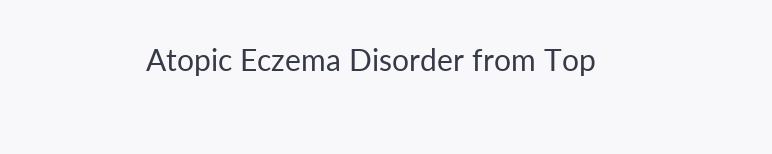Atopic Eczema Disorder from Top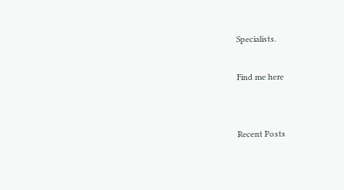Specialists.

Find me here


Recent Posts